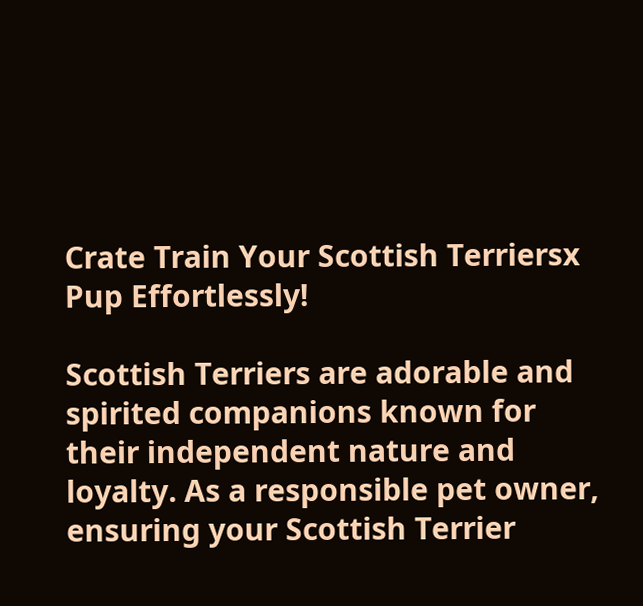Crate Train Your Scottish Terriersx Pup Effortlessly!

Scottish Terriers are adorable and spirited companions known for their independent nature and loyalty. As a responsible pet owner, ensuring your Scottish Terrier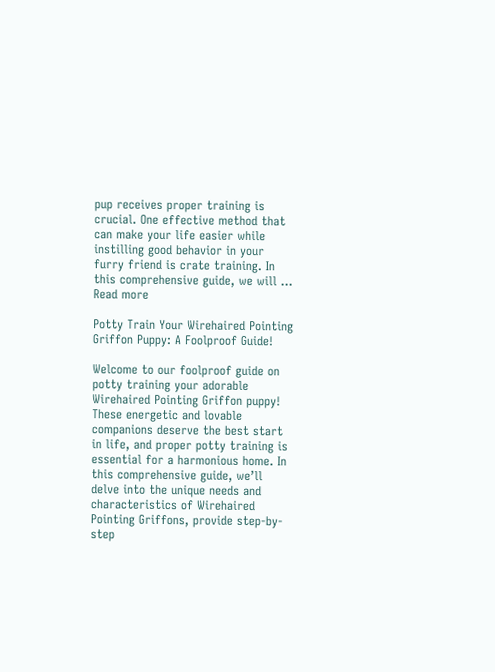pup receives proper training is crucial. One effective method that can make your life easier while instilling good behavior in your furry friend is crate training. In this comprehensive guide, we will … Read more

Potty Train Your Wirehaired Pointing Griffon Puppy: A Foolproof Guide!

Welcome to our foolproof guide on potty training your adorable Wirehaired Pointing Griffon puppy! These energetic and lovable companions deserve the best start in life, and proper potty training is essential for a harmonious home. In this comprehensive guide, we’ll delve into the unique needs and characteristics of Wirehaired Pointing Griffons, provide step-by-step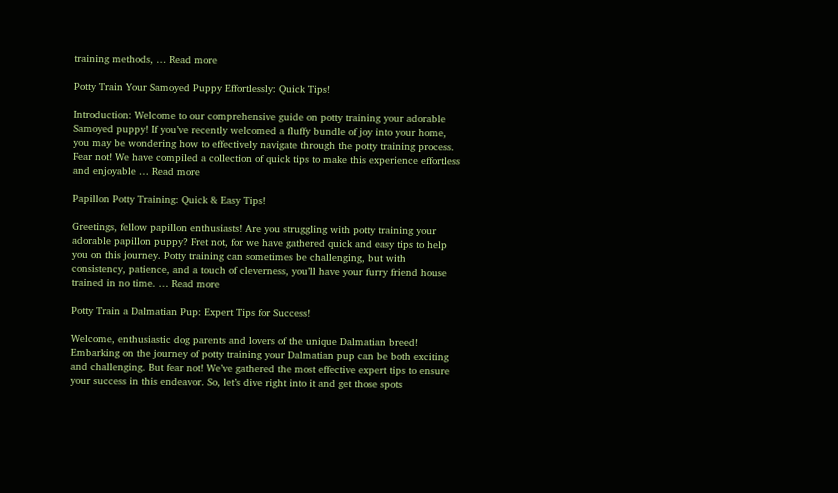training methods, … Read more

Potty Train Your Samoyed Puppy Effortlessly: Quick Tips!

Introduction: Welcome to our comprehensive guide on potty training your adorable Samoyed puppy! If you’ve recently welcomed a fluffy bundle of joy into your home, you may be wondering how to effectively navigate through the potty training process. Fear not! We have compiled a collection of quick tips to make this experience effortless and enjoyable … Read more

Papillon Potty Training: Quick & Easy Tips!

Greetings, fellow papillon enthusiasts! Are you struggling with potty training your adorable papillon puppy? Fret not, for we have gathered quick and easy tips to help you on this journey. Potty training can sometimes be challenging, but with consistency, patience, and a touch of cleverness, you’ll have your furry friend house trained in no time. … Read more

Potty Train a Dalmatian Pup: Expert Tips for Success!

Welcome, enthusiastic dog parents and lovers of the unique Dalmatian breed! Embarking on the journey of potty training your Dalmatian pup can be both exciting and challenging. But fear not! We’ve gathered the most effective expert tips to ensure your success in this endeavor. So, let’s dive right into it and get those spots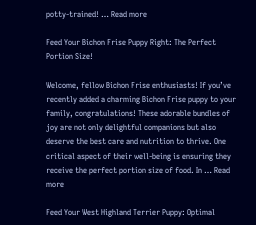potty-trained! … Read more

Feed Your Bichon Frise Puppy Right: The Perfect Portion Size!

Welcome, fellow Bichon Frise enthusiasts! If you’ve recently added a charming Bichon Frise puppy to your family, congratulations! These adorable bundles of joy are not only delightful companions but also deserve the best care and nutrition to thrive. One critical aspect of their well-being is ensuring they receive the perfect portion size of food. In … Read more

Feed Your West Highland Terrier Puppy: Optimal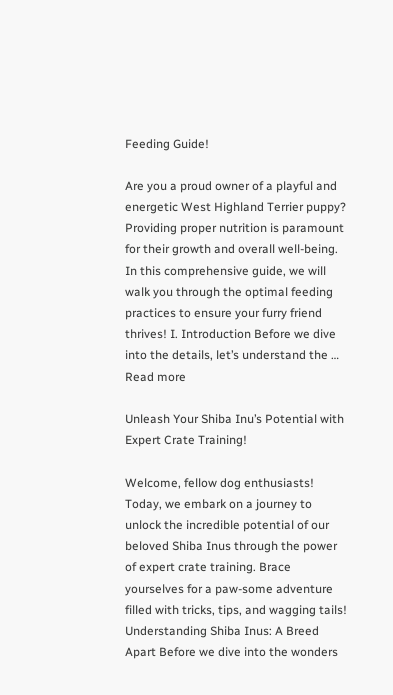Feeding Guide!

Are you a proud owner of a playful and energetic West Highland Terrier puppy? Providing proper nutrition is paramount for their growth and overall well-being. In this comprehensive guide, we will walk you through the optimal feeding practices to ensure your furry friend thrives! I. Introduction Before we dive into the details, let’s understand the … Read more

Unleash Your Shiba Inu’s Potential with Expert Crate Training!

Welcome, fellow dog enthusiasts! Today, we embark on a journey to unlock the incredible potential of our beloved Shiba Inus through the power of expert crate training. Brace yourselves for a paw-some adventure filled with tricks, tips, and wagging tails! Understanding Shiba Inus: A Breed Apart Before we dive into the wonders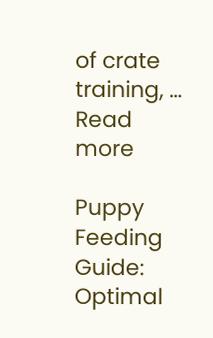of crate training, … Read more

Puppy Feeding Guide: Optimal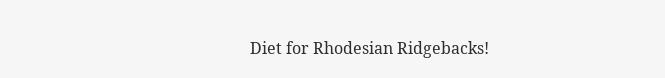Diet for Rhodesian Ridgebacks!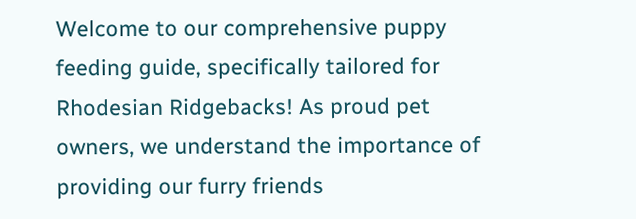Welcome to our comprehensive puppy feeding guide, specifically tailored for Rhodesian Ridgebacks! As proud pet owners, we understand the importance of providing our furry friends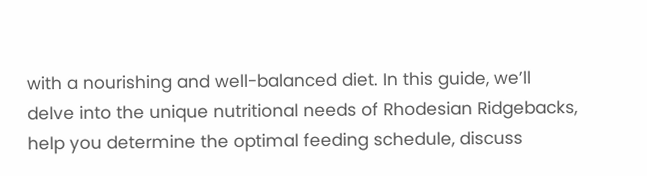with a nourishing and well-balanced diet. In this guide, we’ll delve into the unique nutritional needs of Rhodesian Ridgebacks, help you determine the optimal feeding schedule, discuss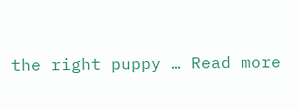the right puppy … Read more